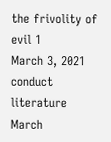the frivolity of evil 1
March 3, 2021
conduct literature
March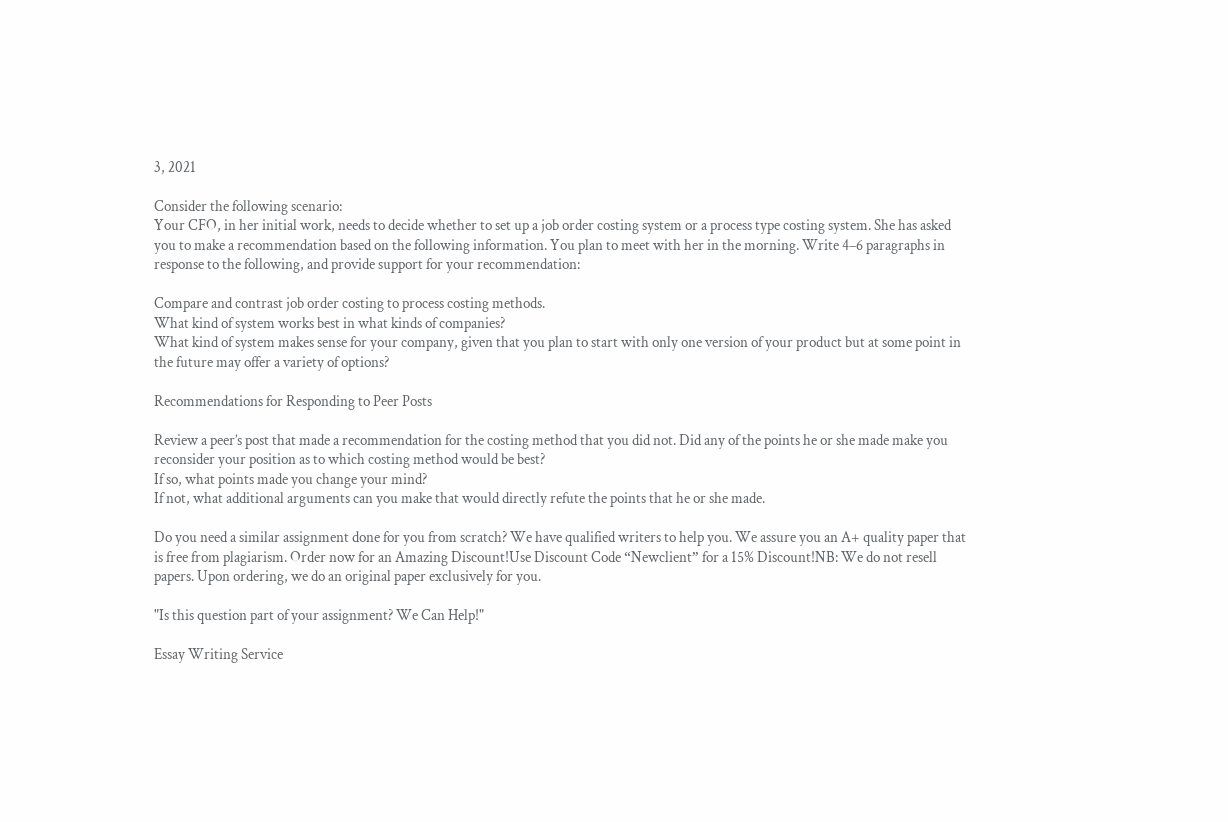3, 2021

Consider the following scenario:
Your CFO, in her initial work, needs to decide whether to set up a job order costing system or a process type costing system. She has asked you to make a recommendation based on the following information. You plan to meet with her in the morning. Write 4–6 paragraphs in response to the following, and provide support for your recommendation:

Compare and contrast job order costing to process costing methods.
What kind of system works best in what kinds of companies?
What kind of system makes sense for your company, given that you plan to start with only one version of your product but at some point in the future may offer a variety of options?

Recommendations for Responding to Peer Posts

Review a peer’s post that made a recommendation for the costing method that you did not. Did any of the points he or she made make you reconsider your position as to which costing method would be best?
If so, what points made you change your mind?
If not, what additional arguments can you make that would directly refute the points that he or she made.

Do you need a similar assignment done for you from scratch? We have qualified writers to help you. We assure you an A+ quality paper that is free from plagiarism. Order now for an Amazing Discount!Use Discount Code “Newclient” for a 15% Discount!NB: We do not resell papers. Upon ordering, we do an original paper exclusively for you.

"Is this question part of your assignment? We Can Help!"

Essay Writing Service